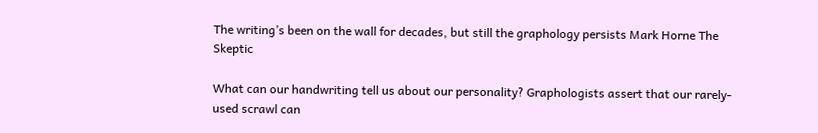The writing’s been on the wall for decades, but still the graphology persists Mark Horne The Skeptic

What can our handwriting tell us about our personality? Graphologists assert that our rarely-used scrawl can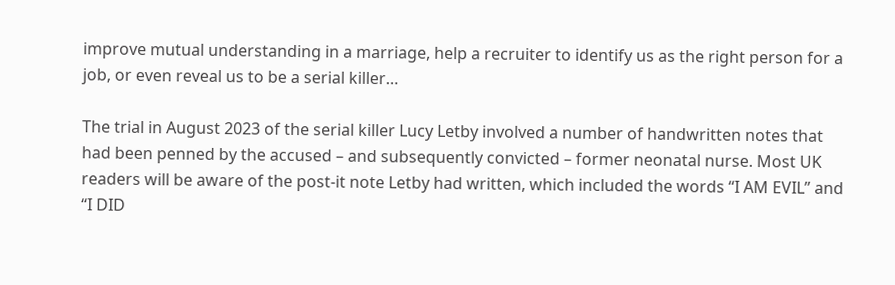improve mutual understanding in a marriage, help a recruiter to identify us as the right person for a job, or even reveal us to be a serial killer…

The trial in August 2023 of the serial killer Lucy Letby involved a number of handwritten notes that had been penned by the accused – and subsequently convicted – former neonatal nurse. Most UK readers will be aware of the post-it note Letby had written, which included the words “I AM EVIL” and “I DID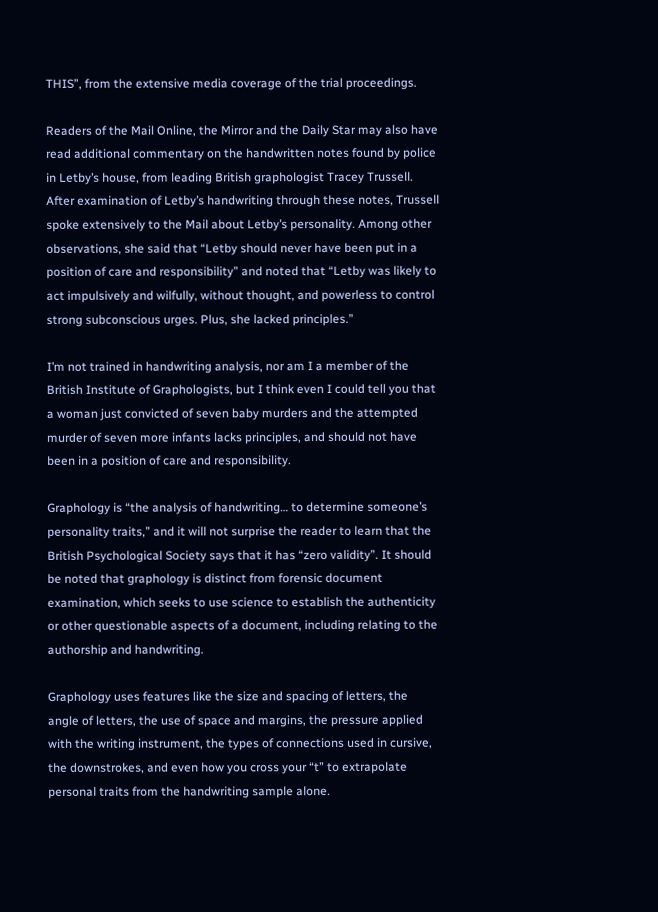THIS”, from the extensive media coverage of the trial proceedings.

Readers of the Mail Online, the Mirror and the Daily Star may also have read additional commentary on the handwritten notes found by police in Letby’s house, from leading British graphologist Tracey Trussell. After examination of Letby’s handwriting through these notes, Trussell spoke extensively to the Mail about Letby’s personality. Among other observations, she said that “Letby should never have been put in a position of care and responsibility” and noted that “Letby was likely to act impulsively and wilfully, without thought, and powerless to control strong subconscious urges. Plus, she lacked principles.”

I’m not trained in handwriting analysis, nor am I a member of the British Institute of Graphologists, but I think even I could tell you that a woman just convicted of seven baby murders and the attempted murder of seven more infants lacks principles, and should not have been in a position of care and responsibility.

Graphology is “the analysis of handwriting… to determine someone’s personality traits,” and it will not surprise the reader to learn that the British Psychological Society says that it has “zero validity”. It should be noted that graphology is distinct from forensic document examination, which seeks to use science to establish the authenticity or other questionable aspects of a document, including relating to the authorship and handwriting.

Graphology uses features like the size and spacing of letters, the angle of letters, the use of space and margins, the pressure applied with the writing instrument, the types of connections used in cursive, the downstrokes, and even how you cross your “t” to extrapolate personal traits from the handwriting sample alone.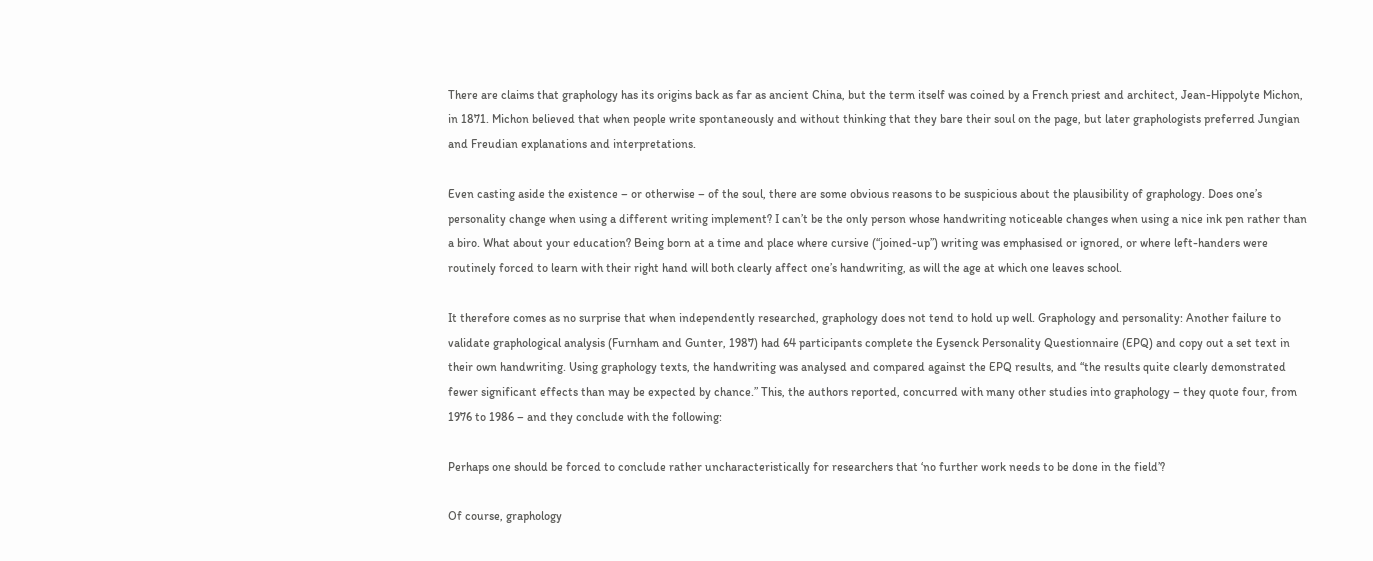There are claims that graphology has its origins back as far as ancient China, but the term itself was coined by a French priest and architect, Jean-Hippolyte Michon, in 1871. Michon believed that when people write spontaneously and without thinking that they bare their soul on the page, but later graphologists preferred Jungian and Freudian explanations and interpretations.

Even casting aside the existence – or otherwise – of the soul, there are some obvious reasons to be suspicious about the plausibility of graphology. Does one’s personality change when using a different writing implement? I can’t be the only person whose handwriting noticeable changes when using a nice ink pen rather than a biro. What about your education? Being born at a time and place where cursive (“joined-up”) writing was emphasised or ignored, or where left-handers were routinely forced to learn with their right hand will both clearly affect one’s handwriting, as will the age at which one leaves school.

It therefore comes as no surprise that when independently researched, graphology does not tend to hold up well. Graphology and personality: Another failure to validate graphological analysis (Furnham and Gunter, 1987) had 64 participants complete the Eysenck Personality Questionnaire (EPQ) and copy out a set text in their own handwriting. Using graphology texts, the handwriting was analysed and compared against the EPQ results, and “the results quite clearly demonstrated fewer significant effects than may be expected by chance.” This, the authors reported, concurred with many other studies into graphology – they quote four, from 1976 to 1986 – and they conclude with the following:

Perhaps one should be forced to conclude rather uncharacteristically for researchers that ‘no further work needs to be done in the field’?

Of course, graphology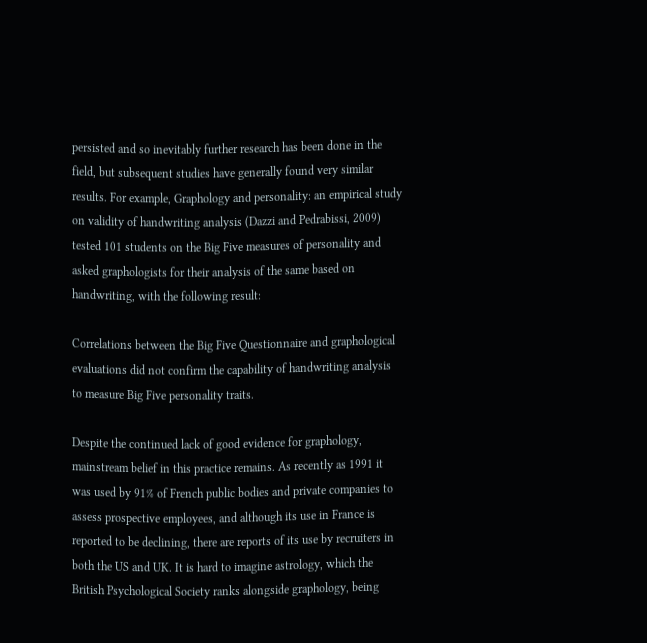persisted and so inevitably further research has been done in the field, but subsequent studies have generally found very similar results. For example, Graphology and personality: an empirical study on validity of handwriting analysis (Dazzi and Pedrabissi, 2009) tested 101 students on the Big Five measures of personality and asked graphologists for their analysis of the same based on handwriting, with the following result:

Correlations between the Big Five Questionnaire and graphological evaluations did not confirm the capability of handwriting analysis to measure Big Five personality traits.

Despite the continued lack of good evidence for graphology, mainstream belief in this practice remains. As recently as 1991 it was used by 91% of French public bodies and private companies to assess prospective employees, and although its use in France is reported to be declining, there are reports of its use by recruiters in both the US and UK. It is hard to imagine astrology, which the British Psychological Society ranks alongside graphology, being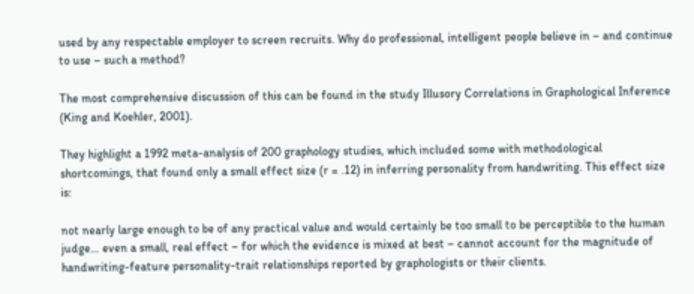used by any respectable employer to screen recruits. Why do professional, intelligent people believe in – and continue to use – such a method?

The most comprehensive discussion of this can be found in the study Illusory Correlations in Graphological Inference (King and Koehler, 2001).

They highlight a 1992 meta-analysis of 200 graphology studies, which included some with methodological shortcomings, that found only a small effect size (r = .12) in inferring personality from handwriting. This effect size is:

not nearly large enough to be of any practical value and would certainly be too small to be perceptible to the human judge… even a small, real effect – for which the evidence is mixed at best – cannot account for the magnitude of handwriting-feature personality-trait relationships reported by graphologists or their clients.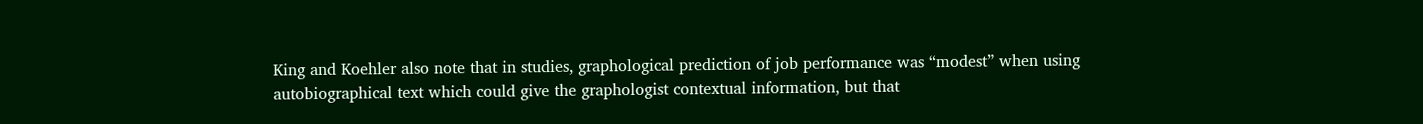King and Koehler also note that in studies, graphological prediction of job performance was “modest” when using autobiographical text which could give the graphologist contextual information, but that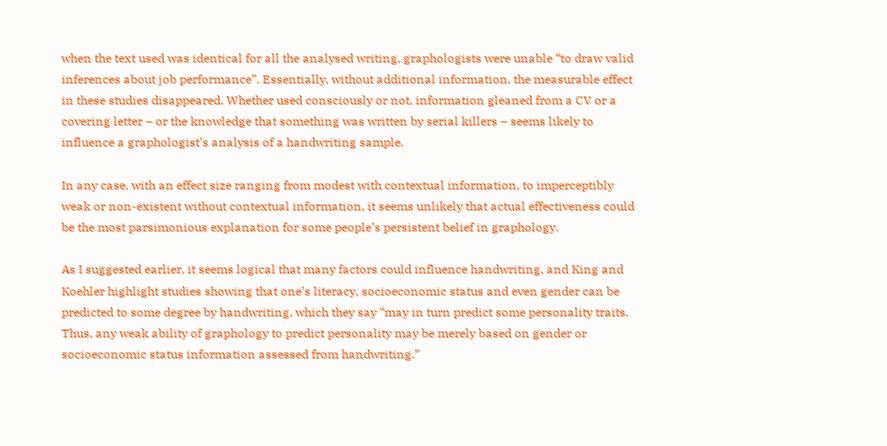when the text used was identical for all the analysed writing, graphologists were unable “to draw valid inferences about job performance”. Essentially, without additional information, the measurable effect in these studies disappeared. Whether used consciously or not, information gleaned from a CV or a covering letter – or the knowledge that something was written by serial killers – seems likely to influence a graphologist’s analysis of a handwriting sample.

In any case, with an effect size ranging from modest with contextual information, to imperceptibly weak or non-existent without contextual information, it seems unlikely that actual effectiveness could be the most parsimonious explanation for some people’s persistent belief in graphology.

As I suggested earlier, it seems logical that many factors could influence handwriting, and King and Koehler highlight studies showing that one’s literacy, socioeconomic status and even gender can be predicted to some degree by handwriting, which they say “may in turn predict some personality traits. Thus, any weak ability of graphology to predict personality may be merely based on gender or socioeconomic status information assessed from handwriting.”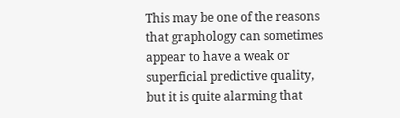This may be one of the reasons that graphology can sometimes appear to have a weak or superficial predictive quality, but it is quite alarming that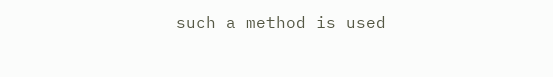such a method is used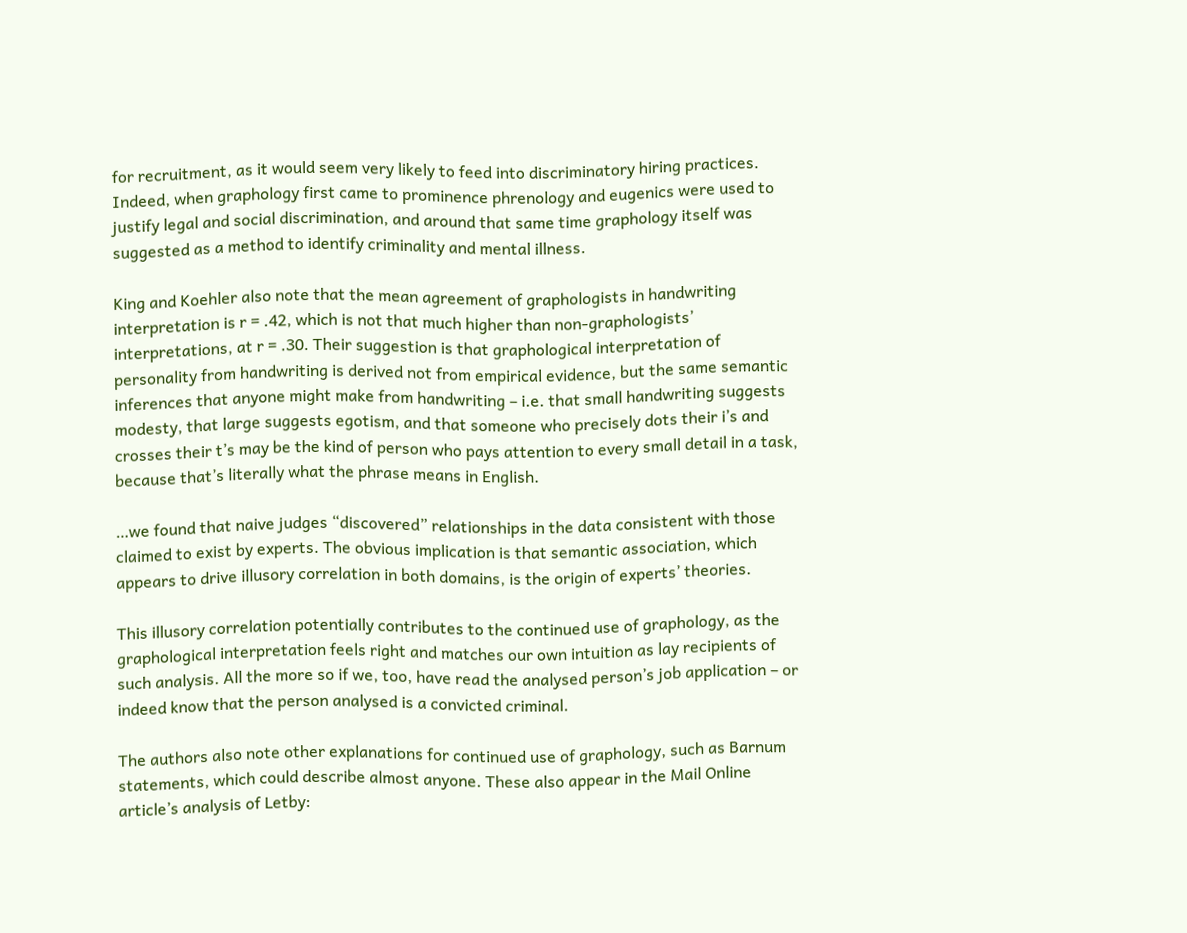for recruitment, as it would seem very likely to feed into discriminatory hiring practices. Indeed, when graphology first came to prominence phrenology and eugenics were used to justify legal and social discrimination, and around that same time graphology itself was suggested as a method to identify criminality and mental illness.

King and Koehler also note that the mean agreement of graphologists in handwriting interpretation is r = .42, which is not that much higher than non-graphologists’ interpretations, at r = .30. Their suggestion is that graphological interpretation of personality from handwriting is derived not from empirical evidence, but the same semantic inferences that anyone might make from handwriting – i.e. that small handwriting suggests modesty, that large suggests egotism, and that someone who precisely dots their i’s and crosses their t’s may be the kind of person who pays attention to every small detail in a task, because that’s literally what the phrase means in English.

…we found that naive judges “discovered” relationships in the data consistent with those claimed to exist by experts. The obvious implication is that semantic association, which appears to drive illusory correlation in both domains, is the origin of experts’ theories.

This illusory correlation potentially contributes to the continued use of graphology, as the graphological interpretation feels right and matches our own intuition as lay recipients of such analysis. All the more so if we, too, have read the analysed person’s job application – or indeed know that the person analysed is a convicted criminal.

The authors also note other explanations for continued use of graphology, such as Barnum statements, which could describe almost anyone. These also appear in the Mail Online article’s analysis of Letby: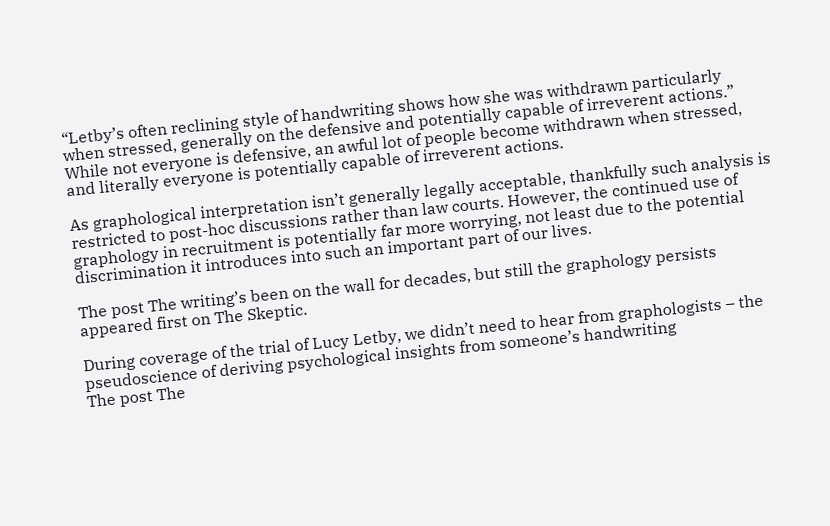“Letby’s often reclining style of handwriting shows how she was withdrawn particularly when stressed, generally on the defensive and potentially capable of irreverent actions.” While not everyone is defensive, an awful lot of people become withdrawn when stressed, and literally everyone is potentially capable of irreverent actions.

As graphological interpretation isn’t generally legally acceptable, thankfully such analysis is restricted to post-hoc discussions rather than law courts. However, the continued use of graphology in recruitment is potentially far more worrying, not least due to the potential discrimination it introduces into such an important part of our lives.

The post The writing’s been on the wall for decades, but still the graphology persists appeared first on The Skeptic.

During coverage of the trial of Lucy Letby, we didn’t need to hear from graphologists – the pseudoscience of deriving psychological insights from someone’s handwriting
The post The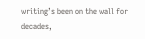writing’s been on the wall for decades,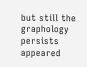but still the graphology persists appeared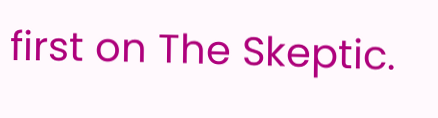first on The Skeptic.